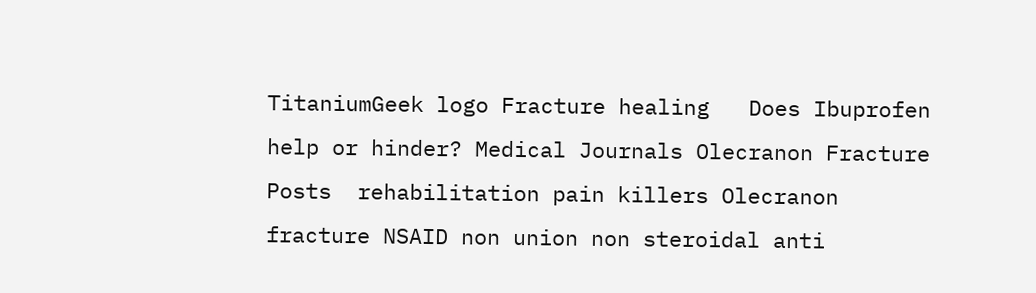TitaniumGeek logo Fracture healing   Does Ibuprofen help or hinder? Medical Journals Olecranon Fracture Posts  rehabilitation pain killers Olecranon fracture NSAID non union non steroidal anti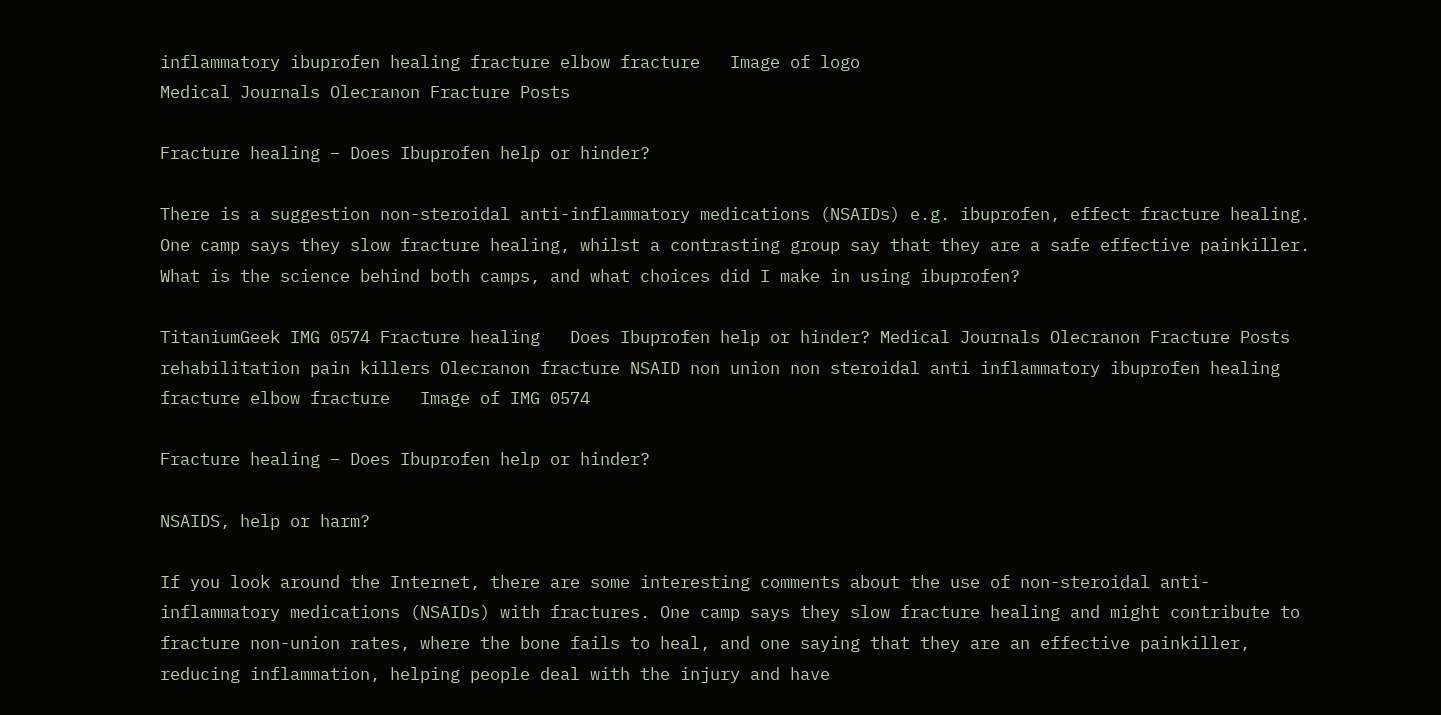inflammatory ibuprofen healing fracture elbow fracture   Image of logo
Medical Journals Olecranon Fracture Posts

Fracture healing – Does Ibuprofen help or hinder?

There is a suggestion non-steroidal anti-inflammatory medications (NSAIDs) e.g. ibuprofen, effect fracture healing. One camp says they slow fracture healing, whilst a contrasting group say that they are a safe effective painkiller. What is the science behind both camps, and what choices did I make in using ibuprofen?

TitaniumGeek IMG 0574 Fracture healing   Does Ibuprofen help or hinder? Medical Journals Olecranon Fracture Posts  rehabilitation pain killers Olecranon fracture NSAID non union non steroidal anti inflammatory ibuprofen healing fracture elbow fracture   Image of IMG 0574

Fracture healing – Does Ibuprofen help or hinder?

NSAIDS, help or harm?

If you look around the Internet, there are some interesting comments about the use of non-steroidal anti-inflammatory medications (NSAIDs) with fractures. One camp says they slow fracture healing and might contribute to fracture non-union rates, where the bone fails to heal, and one saying that they are an effective painkiller, reducing inflammation, helping people deal with the injury and have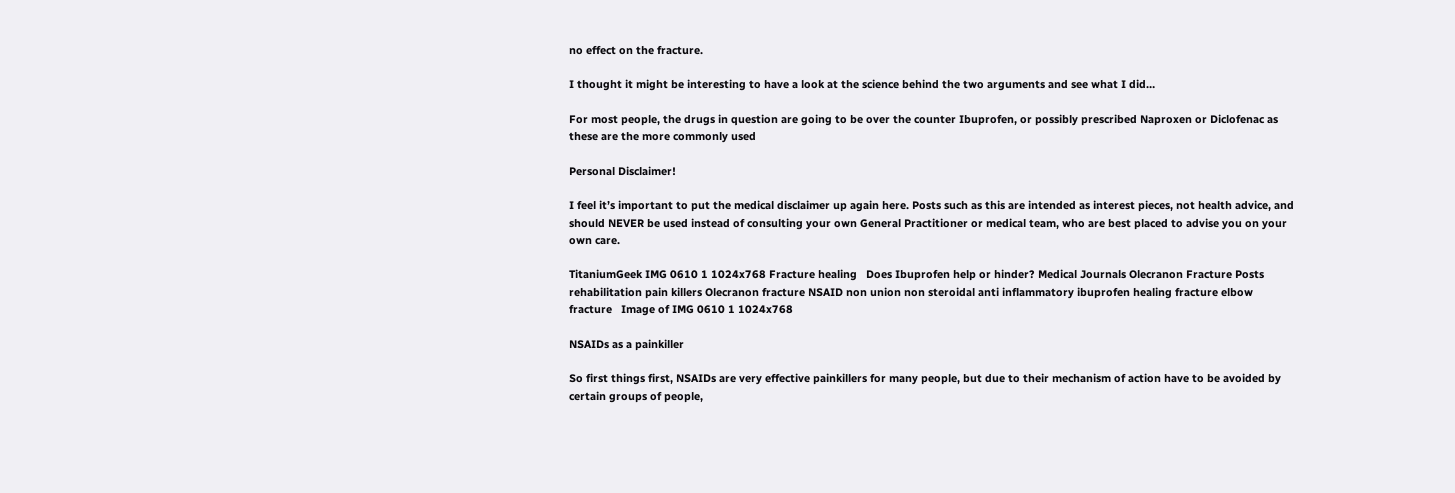no effect on the fracture.

I thought it might be interesting to have a look at the science behind the two arguments and see what I did…

For most people, the drugs in question are going to be over the counter Ibuprofen, or possibly prescribed Naproxen or Diclofenac as these are the more commonly used

Personal Disclaimer!

I feel it’s important to put the medical disclaimer up again here. Posts such as this are intended as interest pieces, not health advice, and should NEVER be used instead of consulting your own General Practitioner or medical team, who are best placed to advise you on your own care.

TitaniumGeek IMG 0610 1 1024x768 Fracture healing   Does Ibuprofen help or hinder? Medical Journals Olecranon Fracture Posts  rehabilitation pain killers Olecranon fracture NSAID non union non steroidal anti inflammatory ibuprofen healing fracture elbow fracture   Image of IMG 0610 1 1024x768

NSAIDs as a painkiller

So first things first, NSAIDs are very effective painkillers for many people, but due to their mechanism of action have to be avoided by certain groups of people,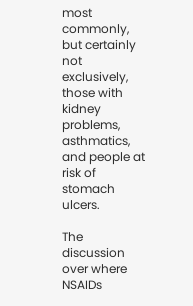most commonly, but certainly not exclusively, those with kidney problems, asthmatics, and people at risk of stomach ulcers.

The discussion over where NSAIDs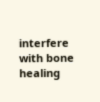interfere with bone healing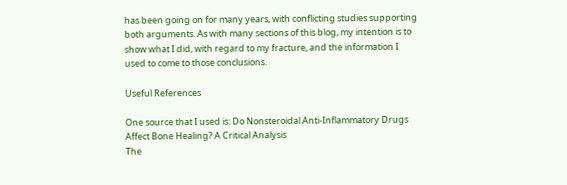has been going on for many years, with conflicting studies supporting both arguments. As with many sections of this blog, my intention is to show what I did, with regard to my fracture, and the information I used to come to those conclusions.

Useful References

One source that I used is: Do Nonsteroidal Anti-Inflammatory Drugs Affect Bone Healing? A Critical Analysis
The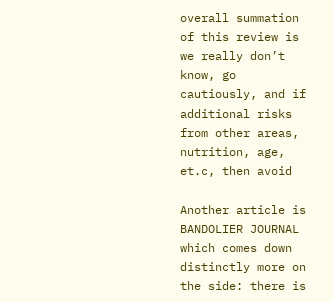overall summation of this review is we really don’t know, go cautiously, and if additional risks from other areas, nutrition, age, et.c, then avoid

Another article is BANDOLIER JOURNAL which comes down distinctly more on the side: there is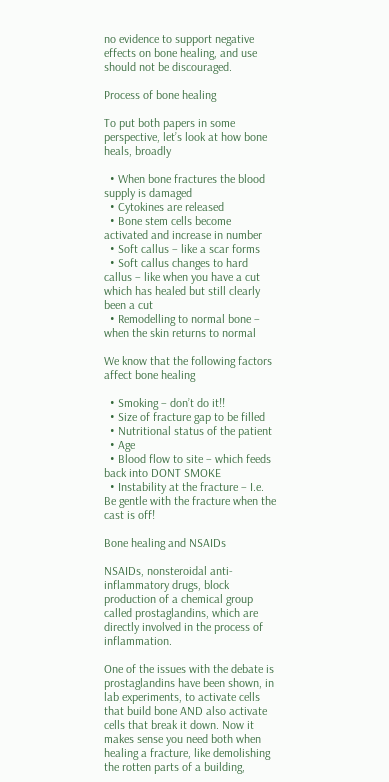no evidence to support negative effects on bone healing, and use should not be discouraged.

Process of bone healing

To put both papers in some perspective, let’s look at how bone heals, broadly

  • When bone fractures the blood supply is damaged
  • Cytokines are released
  • Bone stem cells become activated and increase in number
  • Soft callus – like a scar forms
  • Soft callus changes to hard callus – like when you have a cut which has healed but still clearly been a cut
  • Remodelling to normal bone – when the skin returns to normal

We know that the following factors affect bone healing

  • Smoking – don’t do it!!
  • Size of fracture gap to be filled
  • Nutritional status of the patient
  • Age
  • Blood flow to site – which feeds back into DONT SMOKE
  • Instability at the fracture – I.e. Be gentle with the fracture when the cast is off!

Bone healing and NSAIDs

NSAIDs, nonsteroidal anti-inflammatory drugs, block production of a chemical group called prostaglandins, which are directly involved in the process of inflammation.

One of the issues with the debate is prostaglandins have been shown, in lab experiments, to activate cells that build bone AND also activate cells that break it down. Now it makes sense you need both when healing a fracture, like demolishing the rotten parts of a building,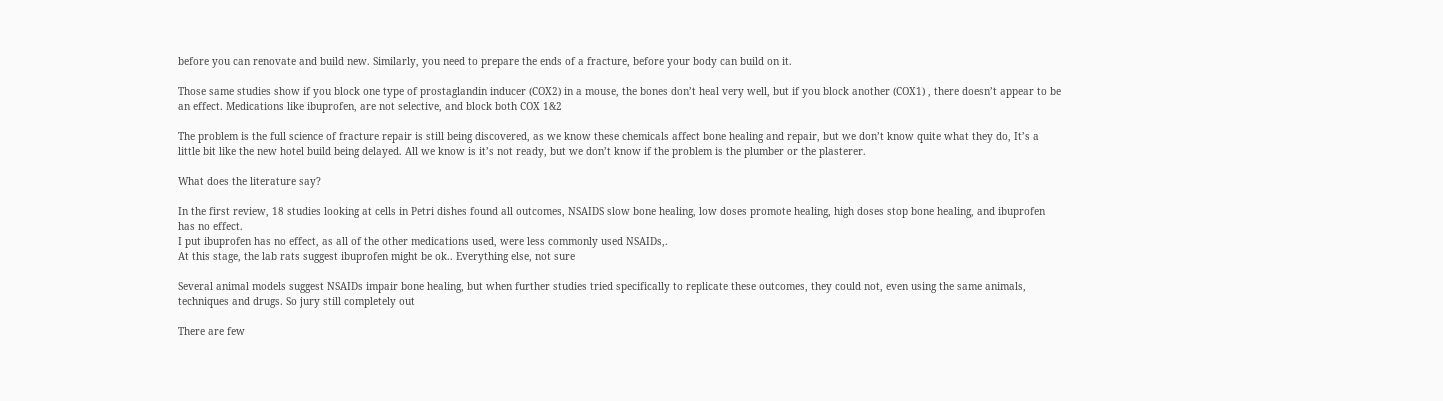before you can renovate and build new. Similarly, you need to prepare the ends of a fracture, before your body can build on it.

Those same studies show if you block one type of prostaglandin inducer (COX2) in a mouse, the bones don’t heal very well, but if you block another (COX1) , there doesn’t appear to be an effect. Medications like ibuprofen, are not selective, and block both COX 1&2

The problem is the full science of fracture repair is still being discovered, as we know these chemicals affect bone healing and repair, but we don’t know quite what they do, It’s a little bit like the new hotel build being delayed. All we know is it’s not ready, but we don’t know if the problem is the plumber or the plasterer.

What does the literature say?

In the first review, 18 studies looking at cells in Petri dishes found all outcomes, NSAIDS slow bone healing, low doses promote healing, high doses stop bone healing, and ibuprofen has no effect.
I put ibuprofen has no effect, as all of the other medications used, were less commonly used NSAIDs,.
At this stage, the lab rats suggest ibuprofen might be ok.. Everything else, not sure

Several animal models suggest NSAIDs impair bone healing, but when further studies tried specifically to replicate these outcomes, they could not, even using the same animals, techniques and drugs. So jury still completely out

There are few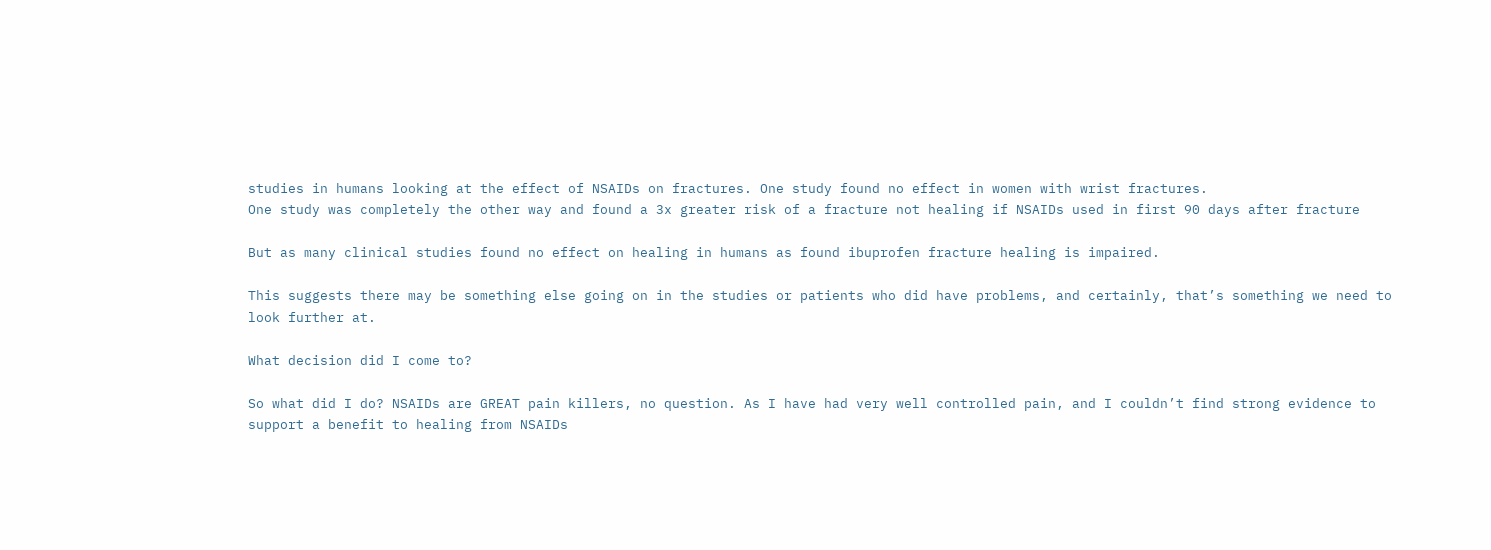studies in humans looking at the effect of NSAIDs on fractures. One study found no effect in women with wrist fractures.
One study was completely the other way and found a 3x greater risk of a fracture not healing if NSAIDs used in first 90 days after fracture

But as many clinical studies found no effect on healing in humans as found ibuprofen fracture healing is impaired.

This suggests there may be something else going on in the studies or patients who did have problems, and certainly, that’s something we need to look further at.

What decision did I come to?

So what did I do? NSAIDs are GREAT pain killers, no question. As I have had very well controlled pain, and I couldn’t find strong evidence to support a benefit to healing from NSAIDs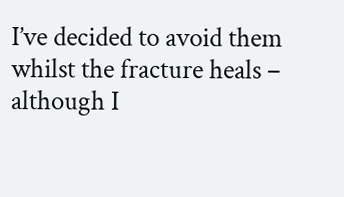I’ve decided to avoid them whilst the fracture heals – although I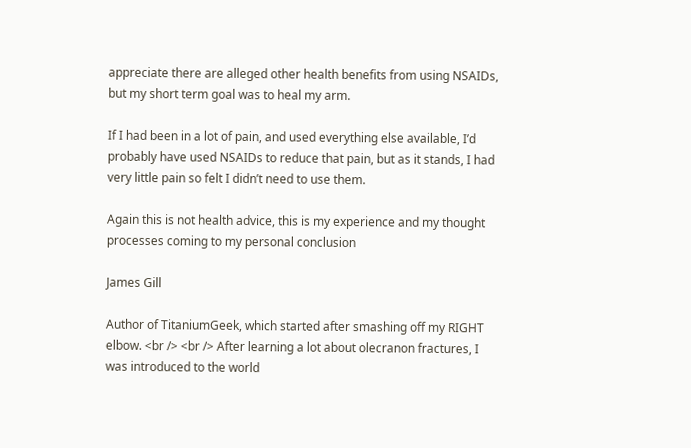appreciate there are alleged other health benefits from using NSAIDs, but my short term goal was to heal my arm.

If I had been in a lot of pain, and used everything else available, I’d probably have used NSAIDs to reduce that pain, but as it stands, I had very little pain so felt I didn’t need to use them.

Again this is not health advice, this is my experience and my thought processes coming to my personal conclusion

James Gill

Author of TitaniumGeek, which started after smashing off my RIGHT elbow. <br /> <br /> After learning a lot about olecranon fractures, I was introduced to the world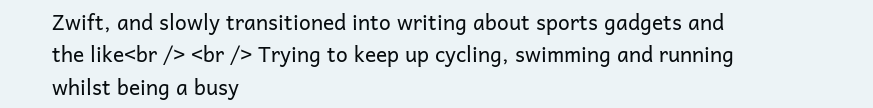Zwift, and slowly transitioned into writing about sports gadgets and the like<br /> <br /> Trying to keep up cycling, swimming and running whilst being a busy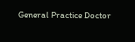General Practice Doctor